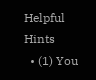Helpful Hints
  • (1) You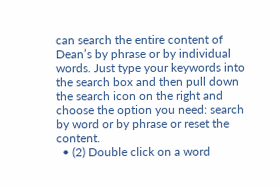can search the entire content of Dean’s by phrase or by individual words. Just type your keywords into the search box and then pull down the search icon on the right and choose the option you need: search by word or by phrase or reset the content.
  • (2) Double click on a word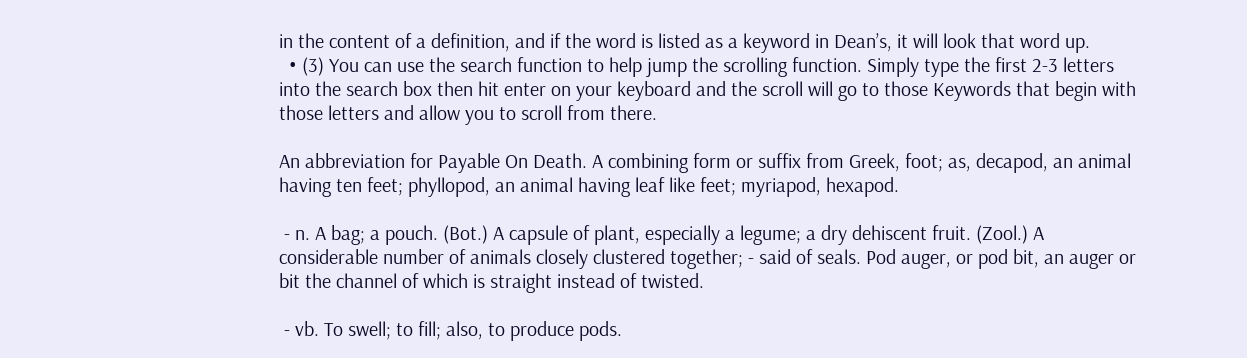in the content of a definition, and if the word is listed as a keyword in Dean’s, it will look that word up.
  • (3) You can use the search function to help jump the scrolling function. Simply type the first 2-3 letters into the search box then hit enter on your keyboard and the scroll will go to those Keywords that begin with those letters and allow you to scroll from there.

An abbreviation for Payable On Death. A combining form or suffix from Greek, foot; as, decapod, an animal having ten feet; phyllopod, an animal having leaf like feet; myriapod, hexapod.

 - n. A bag; a pouch. (Bot.) A capsule of plant, especially a legume; a dry dehiscent fruit. (Zool.) A considerable number of animals closely clustered together; - said of seals. Pod auger, or pod bit, an auger or bit the channel of which is straight instead of twisted.

 - vb. To swell; to fill; also, to produce pods.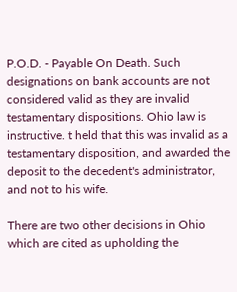P.O.D. - Payable On Death. Such designations on bank accounts are not considered valid as they are invalid testamentary dispositions. Ohio law is instructive. t held that this was invalid as a testamentary disposition, and awarded the deposit to the decedent's administrator, and not to his wife.

There are two other decisions in Ohio which are cited as upholding the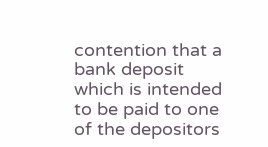contention that a bank deposit which is intended to be paid to one of the depositors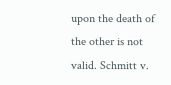upon the death of the other is not valid. Schmitt v.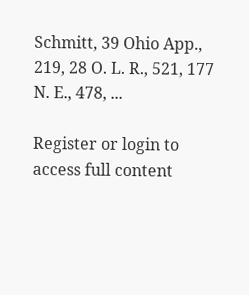Schmitt, 39 Ohio App., 219, 28 O. L. R., 521, 177 N. E., 478, ...

Register or login to access full content